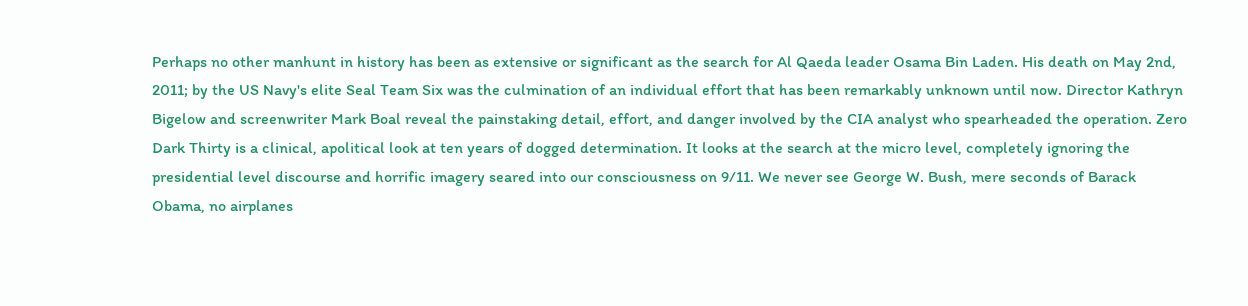Perhaps no other manhunt in history has been as extensive or significant as the search for Al Qaeda leader Osama Bin Laden. His death on May 2nd, 2011; by the US Navy's elite Seal Team Six was the culmination of an individual effort that has been remarkably unknown until now. Director Kathryn Bigelow and screenwriter Mark Boal reveal the painstaking detail, effort, and danger involved by the CIA analyst who spearheaded the operation. Zero Dark Thirty is a clinical, apolitical look at ten years of dogged determination. It looks at the search at the micro level, completely ignoring the presidential level discourse and horrific imagery seared into our consciousness on 9/11. We never see George W. Bush, mere seconds of Barack Obama, no airplanes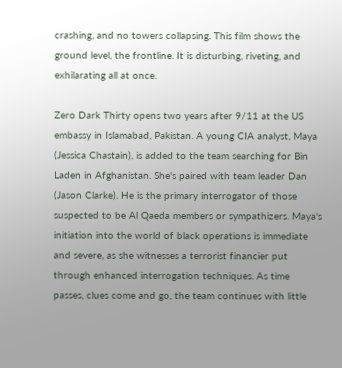crashing, and no towers collapsing. This film shows the ground level, the frontline. It is disturbing, riveting, and exhilarating all at once.

Zero Dark Thirty opens two years after 9/11 at the US embassy in Islamabad, Pakistan. A young CIA analyst, Maya (Jessica Chastain), is added to the team searching for Bin Laden in Afghanistan. She's paired with team leader Dan (Jason Clarke). He is the primary interrogator of those suspected to be Al Qaeda members or sympathizers. Maya's initiation into the world of black operations is immediate and severe, as she witnesses a terrorist financier put through enhanced interrogation techniques. As time passes, clues come and go, the team continues with little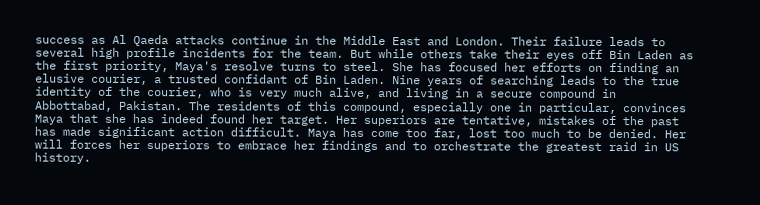success as Al Qaeda attacks continue in the Middle East and London. Their failure leads to several high profile incidents for the team. But while others take their eyes off Bin Laden as the first priority, Maya's resolve turns to steel. She has focused her efforts on finding an elusive courier, a trusted confidant of Bin Laden. Nine years of searching leads to the true identity of the courier, who is very much alive, and living in a secure compound in Abbottabad, Pakistan. The residents of this compound, especially one in particular, convinces Maya that she has indeed found her target. Her superiors are tentative, mistakes of the past has made significant action difficult. Maya has come too far, lost too much to be denied. Her will forces her superiors to embrace her findings and to orchestrate the greatest raid in US history.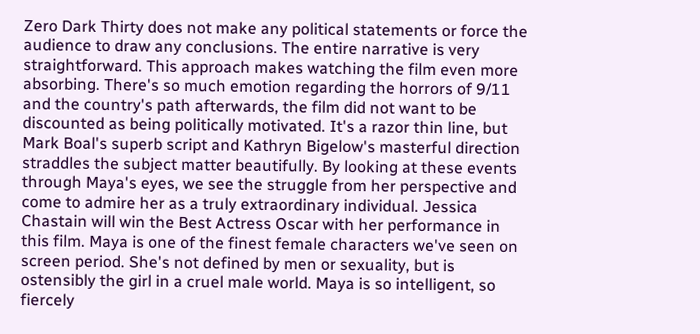Zero Dark Thirty does not make any political statements or force the audience to draw any conclusions. The entire narrative is very straightforward. This approach makes watching the film even more absorbing. There's so much emotion regarding the horrors of 9/11 and the country's path afterwards, the film did not want to be discounted as being politically motivated. It's a razor thin line, but Mark Boal's superb script and Kathryn Bigelow's masterful direction straddles the subject matter beautifully. By looking at these events through Maya's eyes, we see the struggle from her perspective and come to admire her as a truly extraordinary individual. Jessica Chastain will win the Best Actress Oscar with her performance in this film. Maya is one of the finest female characters we've seen on screen period. She's not defined by men or sexuality, but is ostensibly the girl in a cruel male world. Maya is so intelligent, so fiercely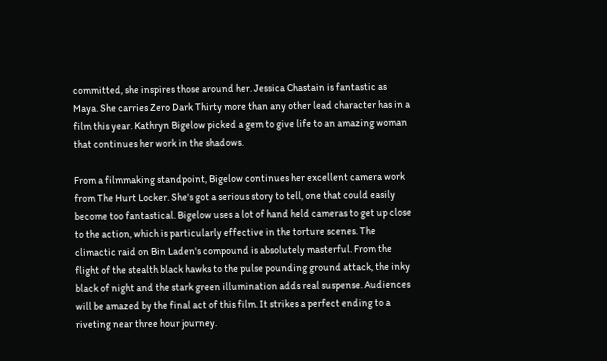committed, she inspires those around her. Jessica Chastain is fantastic as Maya. She carries Zero Dark Thirty more than any other lead character has in a film this year. Kathryn Bigelow picked a gem to give life to an amazing woman that continues her work in the shadows.

From a filmmaking standpoint, Bigelow continues her excellent camera work from The Hurt Locker. She's got a serious story to tell, one that could easily become too fantastical. Bigelow uses a lot of hand held cameras to get up close to the action, which is particularly effective in the torture scenes. The climactic raid on Bin Laden's compound is absolutely masterful. From the flight of the stealth black hawks to the pulse pounding ground attack, the inky black of night and the stark green illumination adds real suspense. Audiences will be amazed by the final act of this film. It strikes a perfect ending to a riveting near three hour journey.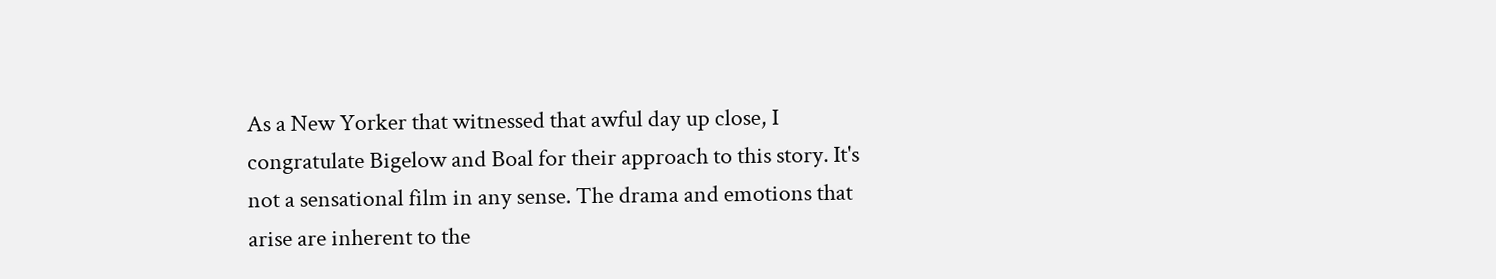As a New Yorker that witnessed that awful day up close, I congratulate Bigelow and Boal for their approach to this story. It's not a sensational film in any sense. The drama and emotions that arise are inherent to the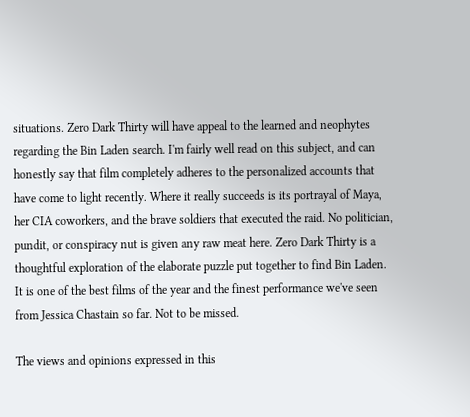situations. Zero Dark Thirty will have appeal to the learned and neophytes regarding the Bin Laden search. I'm fairly well read on this subject, and can honestly say that film completely adheres to the personalized accounts that have come to light recently. Where it really succeeds is its portrayal of Maya, her CIA coworkers, and the brave soldiers that executed the raid. No politician, pundit, or conspiracy nut is given any raw meat here. Zero Dark Thirty is a thoughtful exploration of the elaborate puzzle put together to find Bin Laden. It is one of the best films of the year and the finest performance we've seen from Jessica Chastain so far. Not to be missed.

The views and opinions expressed in this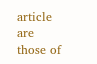article are those of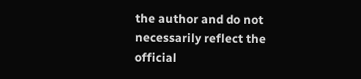the author and do not necessarily reflect the official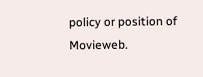policy or position of Movieweb.